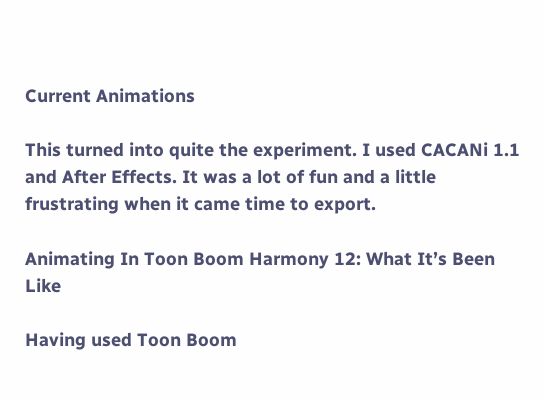Current Animations

This turned into quite the experiment. I used CACANi 1.1 and After Effects. It was a lot of fun and a little frustrating when it came time to export.

Animating In Toon Boom Harmony 12: What It’s Been Like

Having used Toon Boom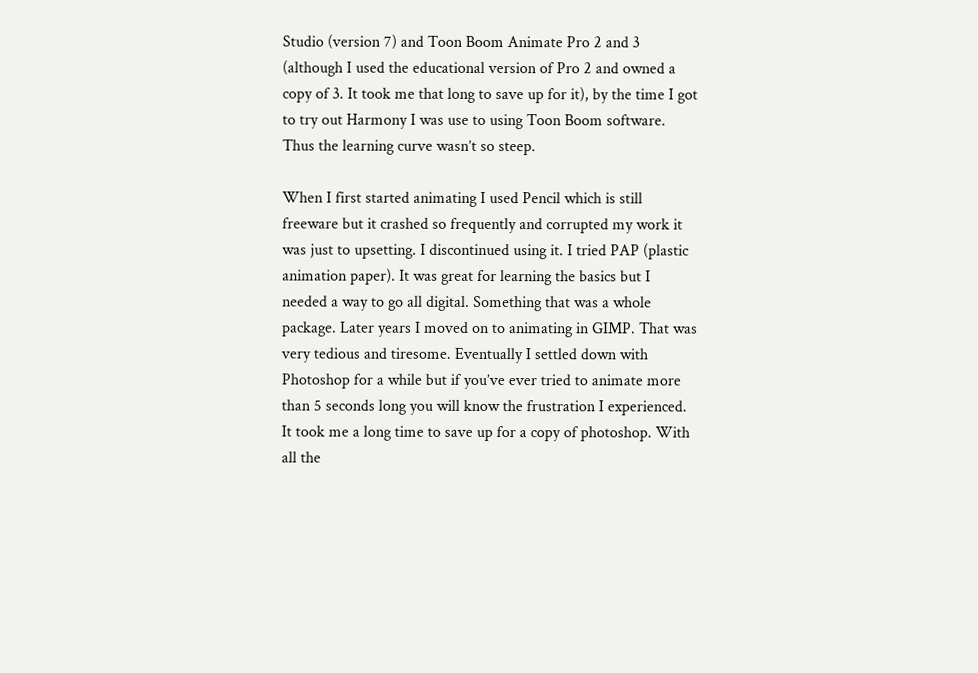Studio (version 7) and Toon Boom Animate Pro 2 and 3 (although I used the educational version of Pro 2 and owned a copy of 3. It took me that long to save up for it), by the time I got to try out Harmony I was use to using Toon Boom software. Thus the learning curve wasn’t so steep.

When I first started animating I used Pencil which is still freeware but it crashed so frequently and corrupted my work it was just to upsetting. I discontinued using it. I tried PAP (plastic animation paper). It was great for learning the basics but I needed a way to go all digital. Something that was a whole package. Later years I moved on to animating in GIMP. That was very tedious and tiresome. Eventually I settled down with Photoshop for a while but if you’ve ever tried to animate more than 5 seconds long you will know the frustration I experienced. It took me a long time to save up for a copy of photoshop. With all the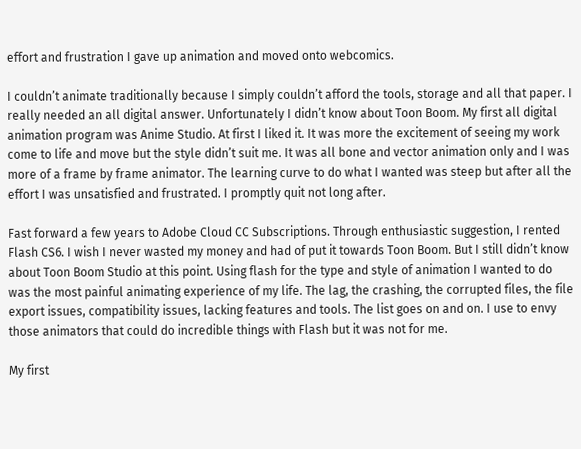effort and frustration I gave up animation and moved onto webcomics.

I couldn’t animate traditionally because I simply couldn’t afford the tools, storage and all that paper. I really needed an all digital answer. Unfortunately I didn’t know about Toon Boom. My first all digital animation program was Anime Studio. At first I liked it. It was more the excitement of seeing my work come to life and move but the style didn’t suit me. It was all bone and vector animation only and I was more of a frame by frame animator. The learning curve to do what I wanted was steep but after all the effort I was unsatisfied and frustrated. I promptly quit not long after.

Fast forward a few years to Adobe Cloud CC Subscriptions. Through enthusiastic suggestion, I rented Flash CS6. I wish I never wasted my money and had of put it towards Toon Boom. But I still didn’t know about Toon Boom Studio at this point. Using flash for the type and style of animation I wanted to do was the most painful animating experience of my life. The lag, the crashing, the corrupted files, the file export issues, compatibility issues, lacking features and tools. The list goes on and on. I use to envy those animators that could do incredible things with Flash but it was not for me.

My first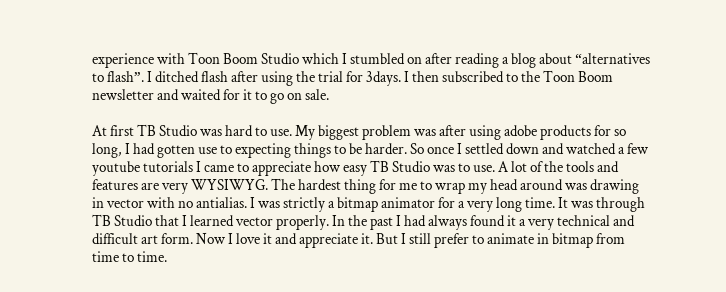experience with Toon Boom Studio which I stumbled on after reading a blog about “alternatives to flash”. I ditched flash after using the trial for 3days. I then subscribed to the Toon Boom newsletter and waited for it to go on sale.

At first TB Studio was hard to use. My biggest problem was after using adobe products for so long, I had gotten use to expecting things to be harder. So once I settled down and watched a few youtube tutorials I came to appreciate how easy TB Studio was to use. A lot of the tools and features are very WYSIWYG. The hardest thing for me to wrap my head around was drawing in vector with no antialias. I was strictly a bitmap animator for a very long time. It was through TB Studio that I learned vector properly. In the past I had always found it a very technical and difficult art form. Now I love it and appreciate it. But I still prefer to animate in bitmap from time to time.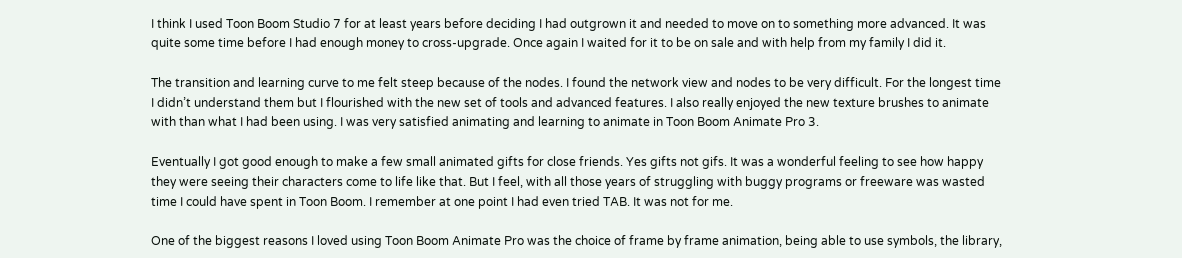I think I used Toon Boom Studio 7 for at least years before deciding I had outgrown it and needed to move on to something more advanced. It was quite some time before I had enough money to cross-upgrade. Once again I waited for it to be on sale and with help from my family I did it.

The transition and learning curve to me felt steep because of the nodes. I found the network view and nodes to be very difficult. For the longest time I didn’t understand them but I flourished with the new set of tools and advanced features. I also really enjoyed the new texture brushes to animate with than what I had been using. I was very satisfied animating and learning to animate in Toon Boom Animate Pro 3.

Eventually I got good enough to make a few small animated gifts for close friends. Yes gifts not gifs. It was a wonderful feeling to see how happy they were seeing their characters come to life like that. But I feel, with all those years of struggling with buggy programs or freeware was wasted time I could have spent in Toon Boom. I remember at one point I had even tried TAB. It was not for me.

One of the biggest reasons I loved using Toon Boom Animate Pro was the choice of frame by frame animation, being able to use symbols, the library,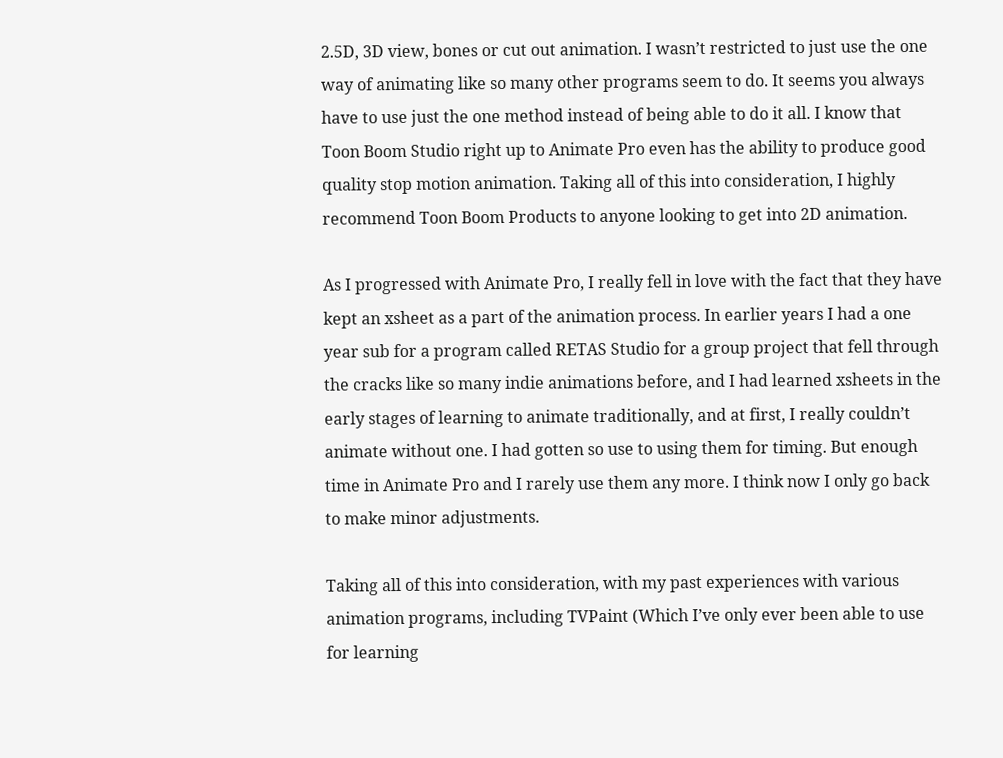2.5D, 3D view, bones or cut out animation. I wasn’t restricted to just use the one way of animating like so many other programs seem to do. It seems you always have to use just the one method instead of being able to do it all. I know that Toon Boom Studio right up to Animate Pro even has the ability to produce good quality stop motion animation. Taking all of this into consideration, I highly recommend Toon Boom Products to anyone looking to get into 2D animation.

As I progressed with Animate Pro, I really fell in love with the fact that they have kept an xsheet as a part of the animation process. In earlier years I had a one year sub for a program called RETAS Studio for a group project that fell through the cracks like so many indie animations before, and I had learned xsheets in the early stages of learning to animate traditionally, and at first, I really couldn’t animate without one. I had gotten so use to using them for timing. But enough time in Animate Pro and I rarely use them any more. I think now I only go back to make minor adjustments.

Taking all of this into consideration, with my past experiences with various animation programs, including TVPaint (Which I’ve only ever been able to use for learning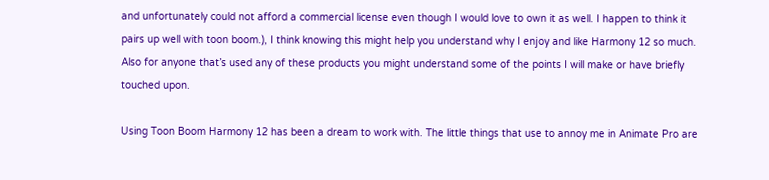and unfortunately could not afford a commercial license even though I would love to own it as well. I happen to think it pairs up well with toon boom.), I think knowing this might help you understand why I enjoy and like Harmony 12 so much. Also for anyone that’s used any of these products you might understand some of the points I will make or have briefly touched upon.

Using Toon Boom Harmony 12 has been a dream to work with. The little things that use to annoy me in Animate Pro are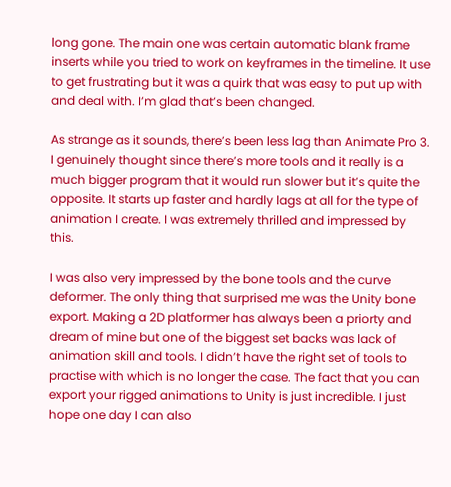long gone. The main one was certain automatic blank frame inserts while you tried to work on keyframes in the timeline. It use to get frustrating but it was a quirk that was easy to put up with and deal with. I’m glad that’s been changed.

As strange as it sounds, there’s been less lag than Animate Pro 3. I genuinely thought since there’s more tools and it really is a much bigger program that it would run slower but it’s quite the opposite. It starts up faster and hardly lags at all for the type of animation I create. I was extremely thrilled and impressed by this.

I was also very impressed by the bone tools and the curve deformer. The only thing that surprised me was the Unity bone export. Making a 2D platformer has always been a priorty and dream of mine but one of the biggest set backs was lack of animation skill and tools. I didn’t have the right set of tools to practise with which is no longer the case. The fact that you can export your rigged animations to Unity is just incredible. I just hope one day I can also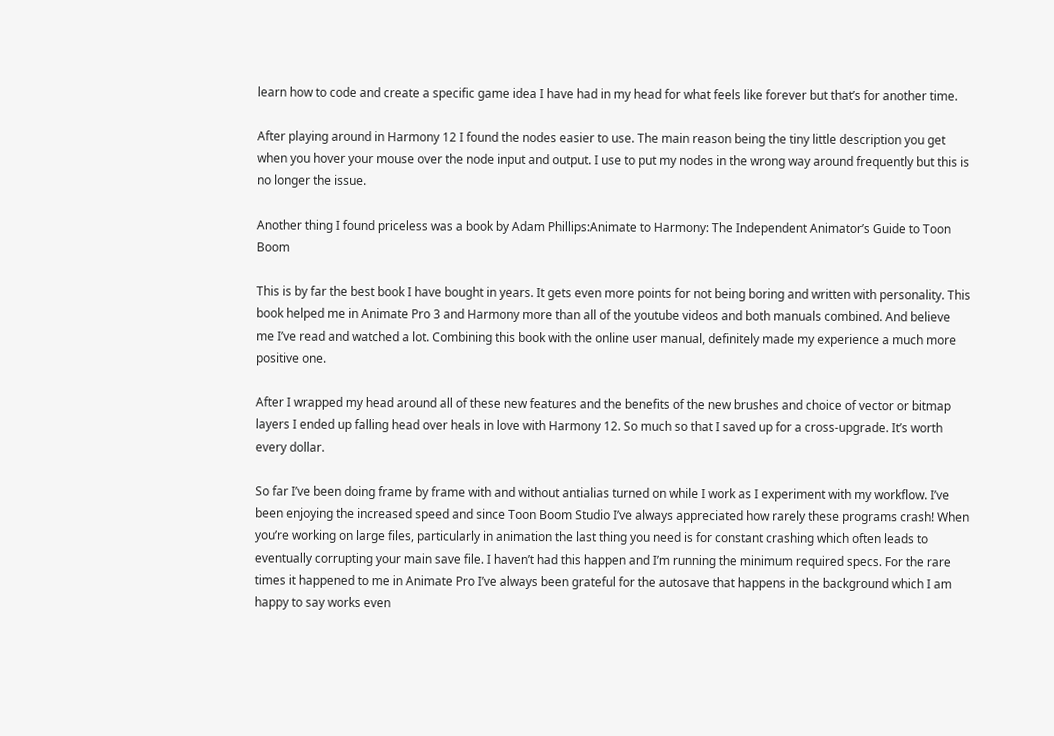learn how to code and create a specific game idea I have had in my head for what feels like forever but that’s for another time.

After playing around in Harmony 12 I found the nodes easier to use. The main reason being the tiny little description you get when you hover your mouse over the node input and output. I use to put my nodes in the wrong way around frequently but this is no longer the issue.

Another thing I found priceless was a book by Adam Phillips:Animate to Harmony: The Independent Animator’s Guide to Toon Boom

This is by far the best book I have bought in years. It gets even more points for not being boring and written with personality. This book helped me in Animate Pro 3 and Harmony more than all of the youtube videos and both manuals combined. And believe me I’ve read and watched a lot. Combining this book with the online user manual, definitely made my experience a much more positive one.

After I wrapped my head around all of these new features and the benefits of the new brushes and choice of vector or bitmap layers I ended up falling head over heals in love with Harmony 12. So much so that I saved up for a cross-upgrade. It’s worth every dollar.

So far I’ve been doing frame by frame with and without antialias turned on while I work as I experiment with my workflow. I’ve been enjoying the increased speed and since Toon Boom Studio I’ve always appreciated how rarely these programs crash! When you’re working on large files, particularly in animation the last thing you need is for constant crashing which often leads to eventually corrupting your main save file. I haven’t had this happen and I’m running the minimum required specs. For the rare times it happened to me in Animate Pro I’ve always been grateful for the autosave that happens in the background which I am happy to say works even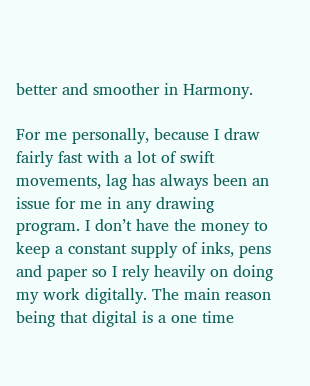better and smoother in Harmony.

For me personally, because I draw fairly fast with a lot of swift movements, lag has always been an issue for me in any drawing program. I don’t have the money to keep a constant supply of inks, pens and paper so I rely heavily on doing my work digitally. The main reason being that digital is a one time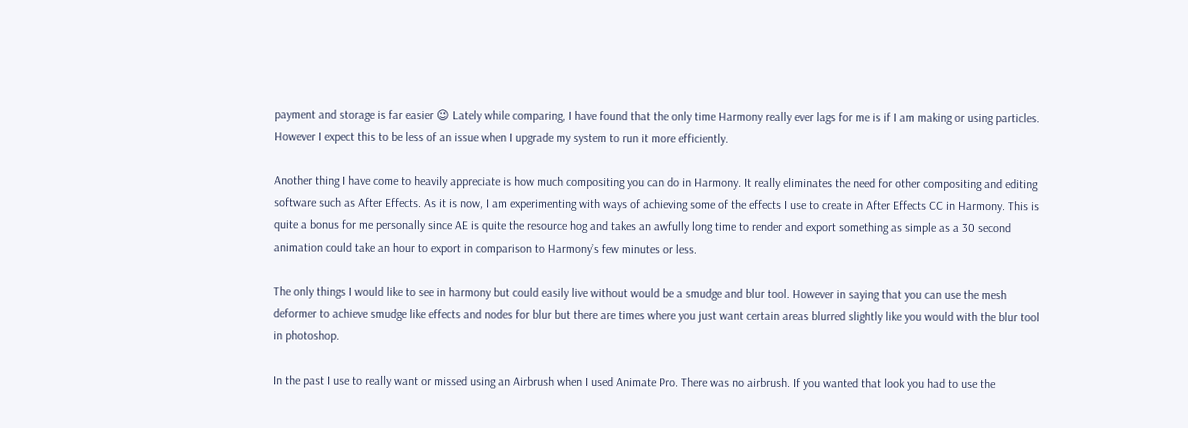payment and storage is far easier 😉 Lately while comparing, I have found that the only time Harmony really ever lags for me is if I am making or using particles. However I expect this to be less of an issue when I upgrade my system to run it more efficiently.

Another thing I have come to heavily appreciate is how much compositing you can do in Harmony. It really eliminates the need for other compositing and editing software such as After Effects. As it is now, I am experimenting with ways of achieving some of the effects I use to create in After Effects CC in Harmony. This is quite a bonus for me personally since AE is quite the resource hog and takes an awfully long time to render and export something as simple as a 30 second animation could take an hour to export in comparison to Harmony’s few minutes or less.

The only things I would like to see in harmony but could easily live without would be a smudge and blur tool. However in saying that you can use the mesh deformer to achieve smudge like effects and nodes for blur but there are times where you just want certain areas blurred slightly like you would with the blur tool in photoshop.

In the past I use to really want or missed using an Airbrush when I used Animate Pro. There was no airbrush. If you wanted that look you had to use the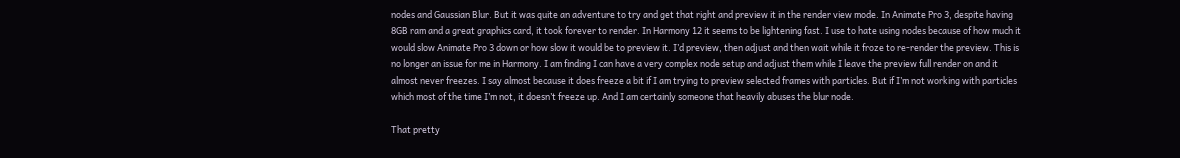nodes and Gaussian Blur. But it was quite an adventure to try and get that right and preview it in the render view mode. In Animate Pro 3, despite having 8GB ram and a great graphics card, it took forever to render. In Harmony 12 it seems to be lightening fast. I use to hate using nodes because of how much it would slow Animate Pro 3 down or how slow it would be to preview it. I’d preview, then adjust and then wait while it froze to re-render the preview. This is no longer an issue for me in Harmony. I am finding I can have a very complex node setup and adjust them while I leave the preview full render on and it almost never freezes. I say almost because it does freeze a bit if I am trying to preview selected frames with particles. But if I’m not working with particles which most of the time I’m not, it doesn’t freeze up. And I am certainly someone that heavily abuses the blur node.

That pretty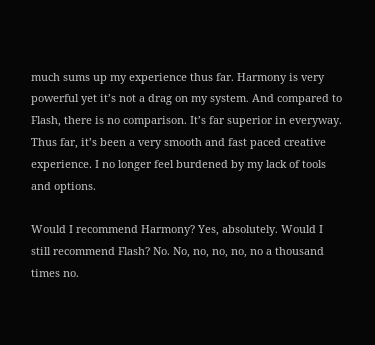much sums up my experience thus far. Harmony is very powerful yet it’s not a drag on my system. And compared to Flash, there is no comparison. It’s far superior in everyway. Thus far, it’s been a very smooth and fast paced creative experience. I no longer feel burdened by my lack of tools and options.

Would I recommend Harmony? Yes, absolutely. Would I still recommend Flash? No. No, no, no, no, no a thousand times no.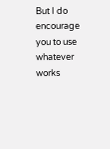But I do encourage you to use whatever works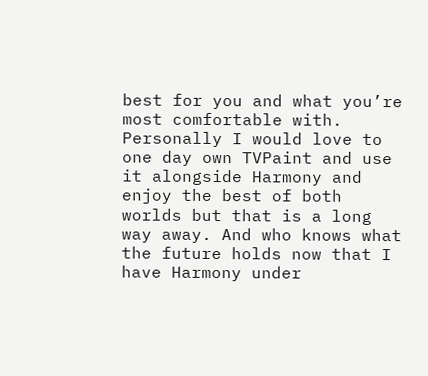best for you and what you’re most comfortable with. Personally I would love to one day own TVPaint and use it alongside Harmony and enjoy the best of both worlds but that is a long way away. And who knows what the future holds now that I have Harmony under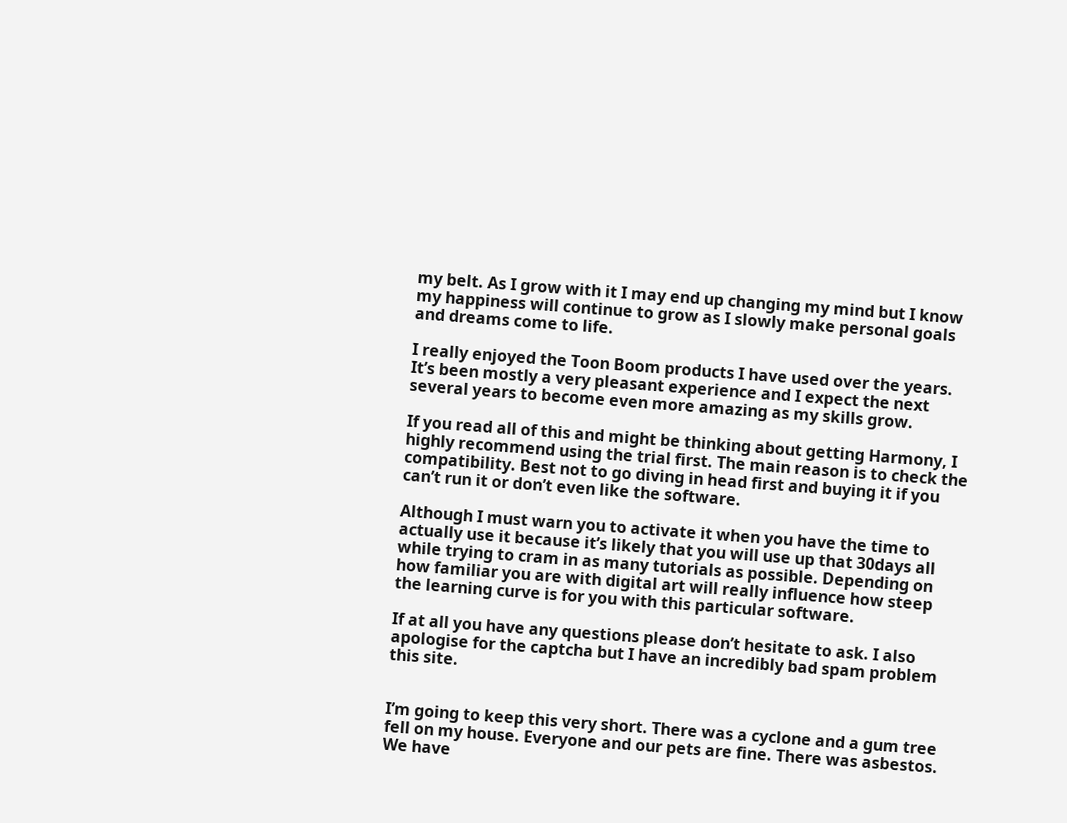my belt. As I grow with it I may end up changing my mind but I know my happiness will continue to grow as I slowly make personal goals and dreams come to life.

I really enjoyed the Toon Boom products I have used over the years. It’s been mostly a very pleasant experience and I expect the next several years to become even more amazing as my skills grow.

If you read all of this and might be thinking about getting Harmony, I highly recommend using the trial first. The main reason is to check the compatibility. Best not to go diving in head first and buying it if you can’t run it or don’t even like the software.

Although I must warn you to activate it when you have the time to actually use it because it’s likely that you will use up that 30days all while trying to cram in as many tutorials as possible. Depending on how familiar you are with digital art will really influence how steep the learning curve is for you with this particular software.

If at all you have any questions please don’t hesitate to ask. I also apologise for the captcha but I have an incredibly bad spam problem this site.


I’m going to keep this very short. There was a cyclone and a gum tree fell on my house. Everyone and our pets are fine. There was asbestos. We have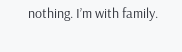nothing. I’m with family.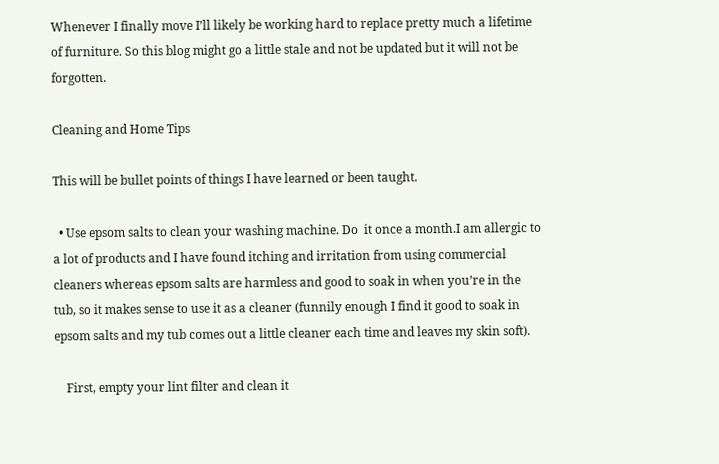Whenever I finally move I’ll likely be working hard to replace pretty much a lifetime of furniture. So this blog might go a little stale and not be updated but it will not be forgotten.

Cleaning and Home Tips

This will be bullet points of things I have learned or been taught.

  • Use epsom salts to clean your washing machine. Do  it once a month.I am allergic to a lot of products and I have found itching and irritation from using commercial cleaners whereas epsom salts are harmless and good to soak in when you’re in the tub, so it makes sense to use it as a cleaner (funnily enough I find it good to soak in epsom salts and my tub comes out a little cleaner each time and leaves my skin soft).

    First, empty your lint filter and clean it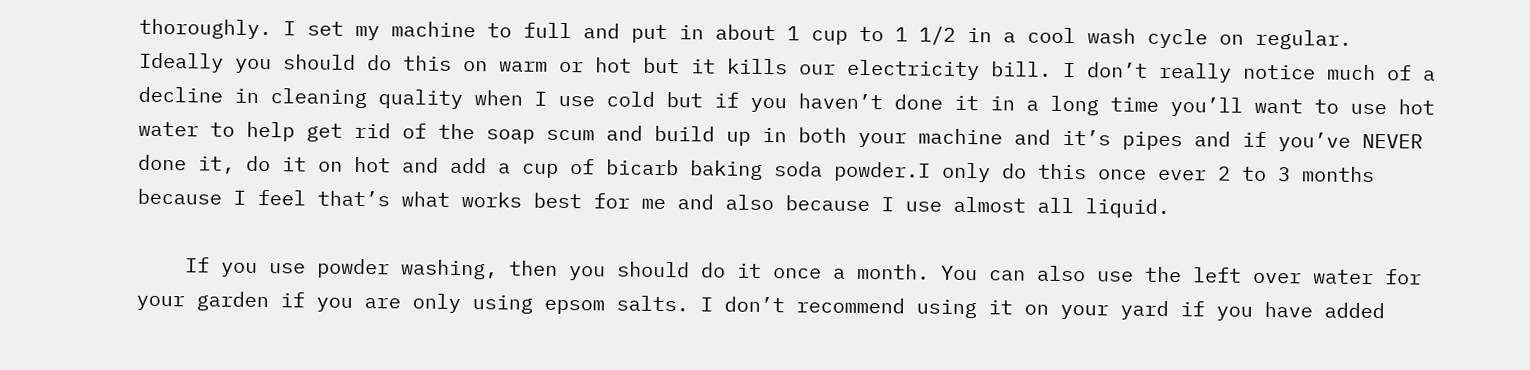thoroughly. I set my machine to full and put in about 1 cup to 1 1/2 in a cool wash cycle on regular. Ideally you should do this on warm or hot but it kills our electricity bill. I don’t really notice much of a decline in cleaning quality when I use cold but if you haven’t done it in a long time you’ll want to use hot water to help get rid of the soap scum and build up in both your machine and it’s pipes and if you’ve NEVER done it, do it on hot and add a cup of bicarb baking soda powder.I only do this once ever 2 to 3 months because I feel that’s what works best for me and also because I use almost all liquid.

    If you use powder washing, then you should do it once a month. You can also use the left over water for your garden if you are only using epsom salts. I don’t recommend using it on your yard if you have added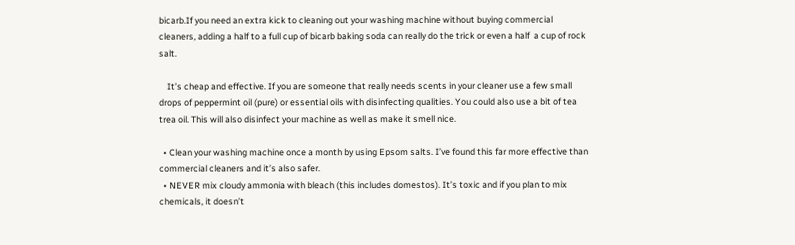bicarb.If you need an extra kick to cleaning out your washing machine without buying commercial cleaners, adding a half to a full cup of bicarb baking soda can really do the trick or even a half  a cup of rock salt.

    It’s cheap and effective. If you are someone that really needs scents in your cleaner use a few small drops of peppermint oil (pure) or essential oils with disinfecting qualities. You could also use a bit of tea trea oil. This will also disinfect your machine as well as make it smell nice.

  • Clean your washing machine once a month by using Epsom salts. I’ve found this far more effective than commercial cleaners and it’s also safer.
  • NEVER mix cloudy ammonia with bleach (this includes domestos). It’s toxic and if you plan to mix chemicals, it doesn’t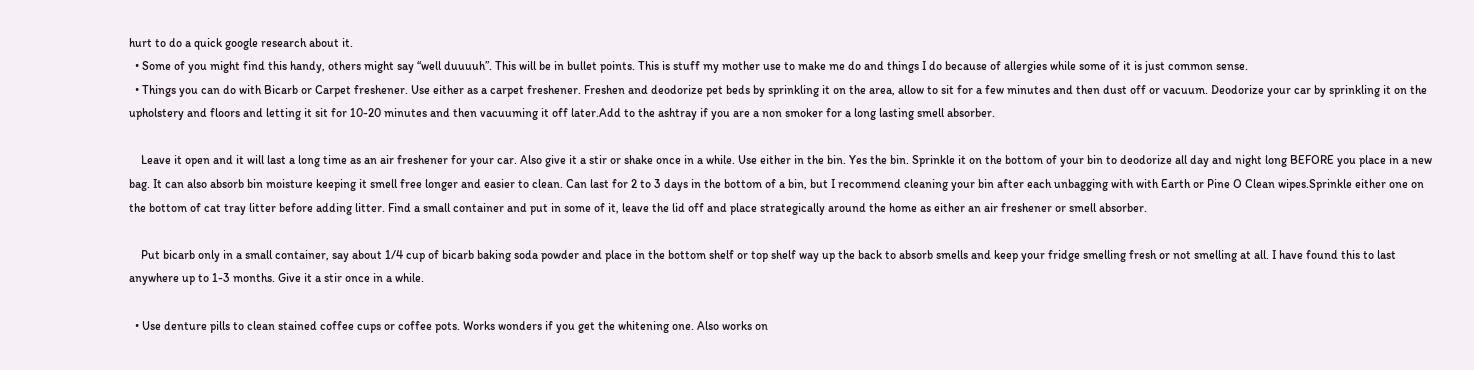hurt to do a quick google research about it.
  • Some of you might find this handy, others might say “well duuuuh”. This will be in bullet points. This is stuff my mother use to make me do and things I do because of allergies while some of it is just common sense.
  • Things you can do with Bicarb or Carpet freshener. Use either as a carpet freshener. Freshen and deodorize pet beds by sprinkling it on the area, allow to sit for a few minutes and then dust off or vacuum. Deodorize your car by sprinkling it on the upholstery and floors and letting it sit for 10-20 minutes and then vacuuming it off later.Add to the ashtray if you are a non smoker for a long lasting smell absorber.

    Leave it open and it will last a long time as an air freshener for your car. Also give it a stir or shake once in a while. Use either in the bin. Yes the bin. Sprinkle it on the bottom of your bin to deodorize all day and night long BEFORE you place in a new bag. It can also absorb bin moisture keeping it smell free longer and easier to clean. Can last for 2 to 3 days in the bottom of a bin, but I recommend cleaning your bin after each unbagging with with Earth or Pine O Clean wipes.Sprinkle either one on the bottom of cat tray litter before adding litter. Find a small container and put in some of it, leave the lid off and place strategically around the home as either an air freshener or smell absorber.

    Put bicarb only in a small container, say about 1/4 cup of bicarb baking soda powder and place in the bottom shelf or top shelf way up the back to absorb smells and keep your fridge smelling fresh or not smelling at all. I have found this to last anywhere up to 1-3 months. Give it a stir once in a while.

  • Use denture pills to clean stained coffee cups or coffee pots. Works wonders if you get the whitening one. Also works on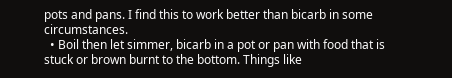pots and pans. I find this to work better than bicarb in some circumstances.
  • Boil then let simmer, bicarb in a pot or pan with food that is stuck or brown burnt to the bottom. Things like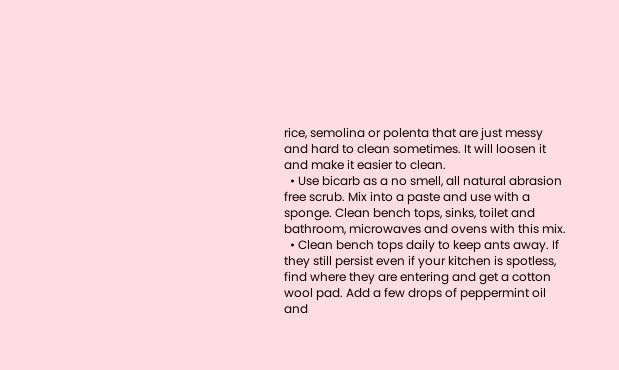rice, semolina or polenta that are just messy and hard to clean sometimes. It will loosen it and make it easier to clean.
  • Use bicarb as a no smell, all natural abrasion free scrub. Mix into a paste and use with a sponge. Clean bench tops, sinks, toilet and bathroom, microwaves and ovens with this mix.
  • Clean bench tops daily to keep ants away. If  they still persist even if your kitchen is spotless, find where they are entering and get a cotton wool pad. Add a few drops of peppermint oil and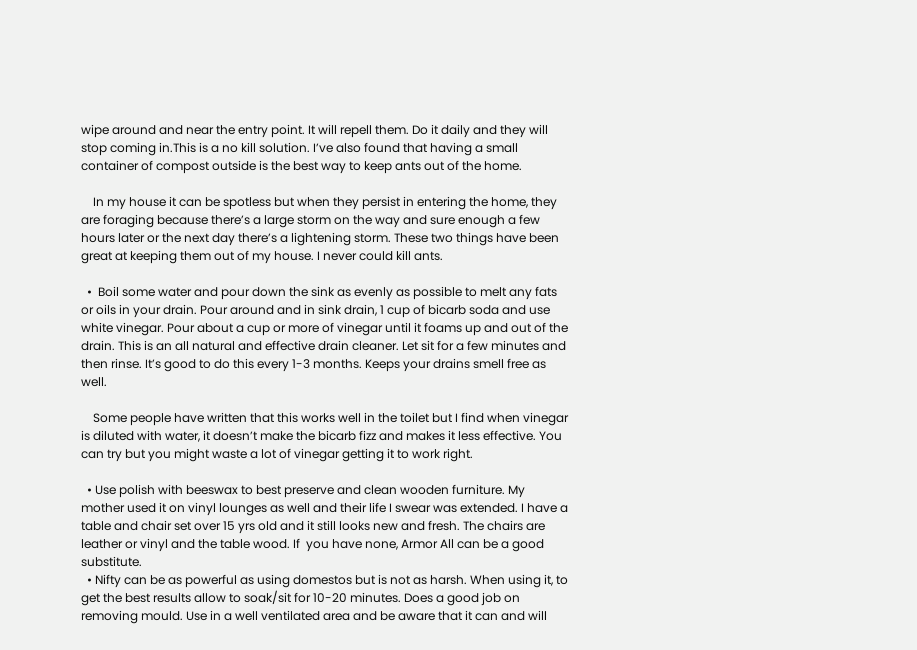wipe around and near the entry point. It will repell them. Do it daily and they will stop coming in.This is a no kill solution. I’ve also found that having a small container of compost outside is the best way to keep ants out of the home.

    In my house it can be spotless but when they persist in entering the home, they are foraging because there’s a large storm on the way and sure enough a few hours later or the next day there’s a lightening storm. These two things have been great at keeping them out of my house. I never could kill ants.

  •  Boil some water and pour down the sink as evenly as possible to melt any fats or oils in your drain. Pour around and in sink drain, 1 cup of bicarb soda and use white vinegar. Pour about a cup or more of vinegar until it foams up and out of the drain. This is an all natural and effective drain cleaner. Let sit for a few minutes and then rinse. It’s good to do this every 1-3 months. Keeps your drains smell free as well.

    Some people have written that this works well in the toilet but I find when vinegar is diluted with water, it doesn’t make the bicarb fizz and makes it less effective. You can try but you might waste a lot of vinegar getting it to work right.

  • Use polish with beeswax to best preserve and clean wooden furniture. My mother used it on vinyl lounges as well and their life I swear was extended. I have a table and chair set over 15 yrs old and it still looks new and fresh. The chairs are leather or vinyl and the table wood. If  you have none, Armor All can be a good substitute.
  • Nifty can be as powerful as using domestos but is not as harsh. When using it, to get the best results allow to soak/sit for 10-20 minutes. Does a good job on removing mould. Use in a well ventilated area and be aware that it can and will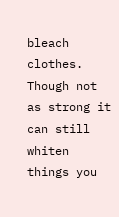bleach clothes. Though not as strong it can still whiten things you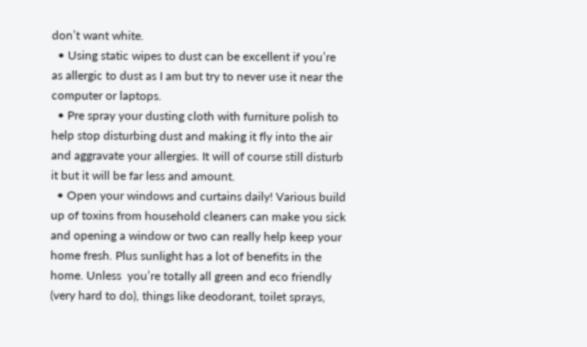don’t want white.
  • Using static wipes to dust can be excellent if you’re as allergic to dust as I am but try to never use it near the computer or laptops.
  • Pre spray your dusting cloth with furniture polish to help stop disturbing dust and making it fly into the air and aggravate your allergies. It will of course still disturb it but it will be far less and amount.
  • Open your windows and curtains daily! Various build up of toxins from household cleaners can make you sick and opening a window or two can really help keep your home fresh. Plus sunlight has a lot of benefits in the home. Unless  you’re totally all green and eco friendly (very hard to do), things like deodorant, toilet sprays,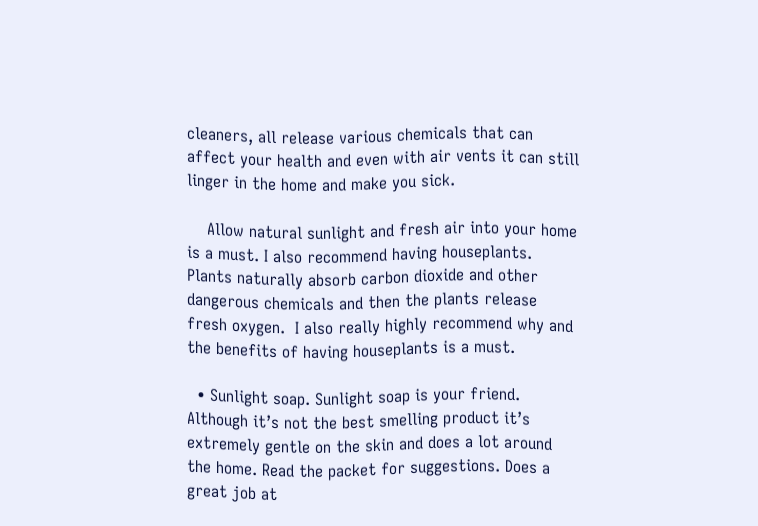cleaners, all release various chemicals that can affect your health and even with air vents it can still linger in the home and make you sick.

    Allow natural sunlight and fresh air into your home is a must. I also recommend having houseplants. Plants naturally absorb carbon dioxide and other dangerous chemicals and then the plants release fresh oxygen.  I also really highly recommend why and the benefits of having houseplants is a must.

  • Sunlight soap. Sunlight soap is your friend. Although it’s not the best smelling product it’s extremely gentle on the skin and does a lot around the home. Read the packet for suggestions. Does a great job at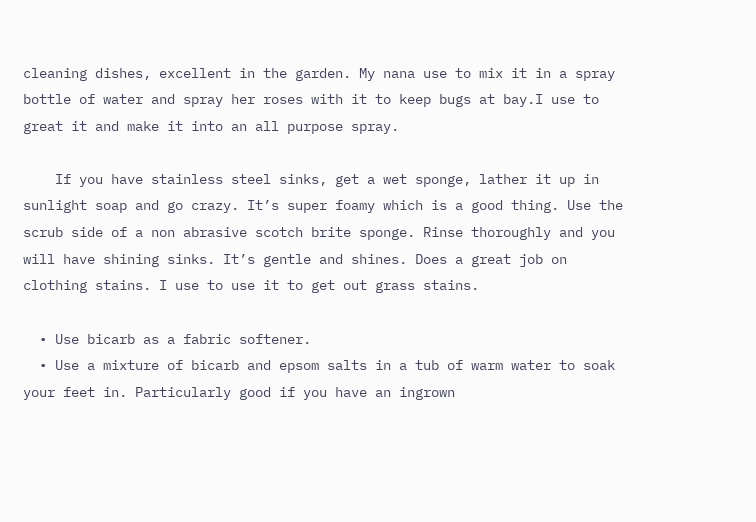cleaning dishes, excellent in the garden. My nana use to mix it in a spray bottle of water and spray her roses with it to keep bugs at bay.I use to great it and make it into an all purpose spray.

    If you have stainless steel sinks, get a wet sponge, lather it up in sunlight soap and go crazy. It’s super foamy which is a good thing. Use the scrub side of a non abrasive scotch brite sponge. Rinse thoroughly and you will have shining sinks. It’s gentle and shines. Does a great job on clothing stains. I use to use it to get out grass stains.

  • Use bicarb as a fabric softener.
  • Use a mixture of bicarb and epsom salts in a tub of warm water to soak your feet in. Particularly good if you have an ingrown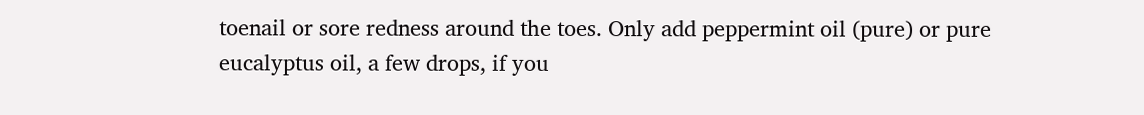toenail or sore redness around the toes. Only add peppermint oil (pure) or pure eucalyptus oil, a few drops, if you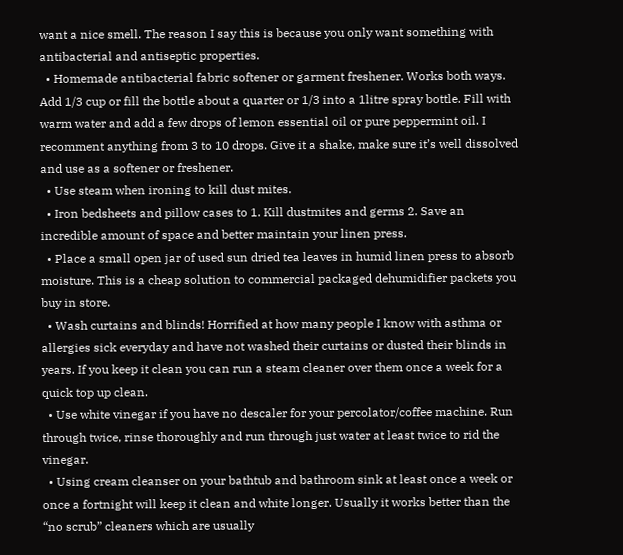want a nice smell. The reason I say this is because you only want something with antibacterial and antiseptic properties.
  • Homemade antibacterial fabric softener or garment freshener. Works both ways. Add 1/3 cup or fill the bottle about a quarter or 1/3 into a 1litre spray bottle. Fill with warm water and add a few drops of lemon essential oil or pure peppermint oil. I recomment anything from 3 to 10 drops. Give it a shake, make sure it’s well dissolved and use as a softener or freshener.
  • Use steam when ironing to kill dust mites.
  • Iron bedsheets and pillow cases to 1. Kill dustmites and germs 2. Save an incredible amount of space and better maintain your linen press.
  • Place a small open jar of used sun dried tea leaves in humid linen press to absorb moisture. This is a cheap solution to commercial packaged dehumidifier packets you buy in store.
  • Wash curtains and blinds! Horrified at how many people I know with asthma or allergies sick everyday and have not washed their curtains or dusted their blinds in years. If you keep it clean you can run a steam cleaner over them once a week for a quick top up clean.
  • Use white vinegar if you have no descaler for your percolator/coffee machine. Run through twice, rinse thoroughly and run through just water at least twice to rid the vinegar.
  • Using cream cleanser on your bathtub and bathroom sink at least once a week or once a fortnight will keep it clean and white longer. Usually it works better than the “no scrub” cleaners which are usually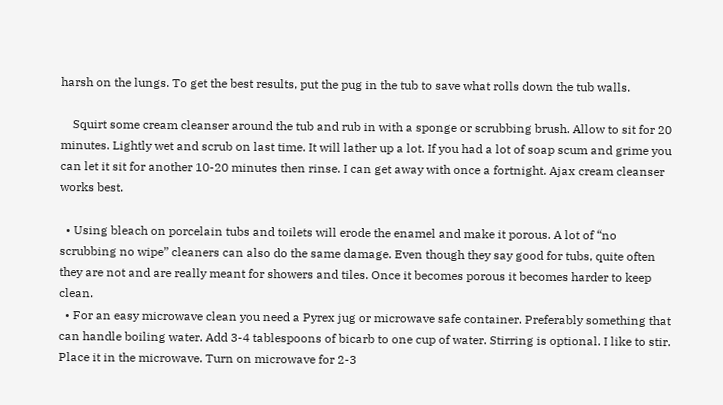harsh on the lungs. To get the best results, put the pug in the tub to save what rolls down the tub walls.

    Squirt some cream cleanser around the tub and rub in with a sponge or scrubbing brush. Allow to sit for 20 minutes. Lightly wet and scrub on last time. It will lather up a lot. If you had a lot of soap scum and grime you can let it sit for another 10-20 minutes then rinse. I can get away with once a fortnight. Ajax cream cleanser works best.

  • Using bleach on porcelain tubs and toilets will erode the enamel and make it porous. A lot of “no scrubbing no wipe” cleaners can also do the same damage. Even though they say good for tubs, quite often they are not and are really meant for showers and tiles. Once it becomes porous it becomes harder to keep clean.
  • For an easy microwave clean you need a Pyrex jug or microwave safe container. Preferably something that can handle boiling water. Add 3-4 tablespoons of bicarb to one cup of water. Stirring is optional. I like to stir. Place it in the microwave. Turn on microwave for 2-3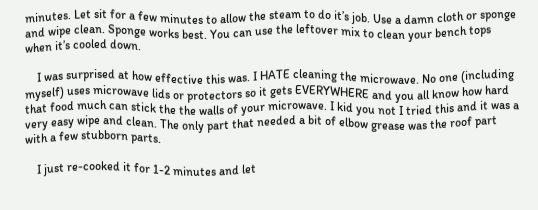minutes. Let sit for a few minutes to allow the steam to do it’s job. Use a damn cloth or sponge and wipe clean. Sponge works best. You can use the leftover mix to clean your bench tops when it’s cooled down.

    I was surprised at how effective this was. I HATE cleaning the microwave. No one (including myself) uses microwave lids or protectors so it gets EVERYWHERE and you all know how hard that food much can stick the the walls of your microwave. I kid you not I tried this and it was a very easy wipe and clean. The only part that needed a bit of elbow grease was the roof part with a few stubborn parts.

    I just re-cooked it for 1-2 minutes and let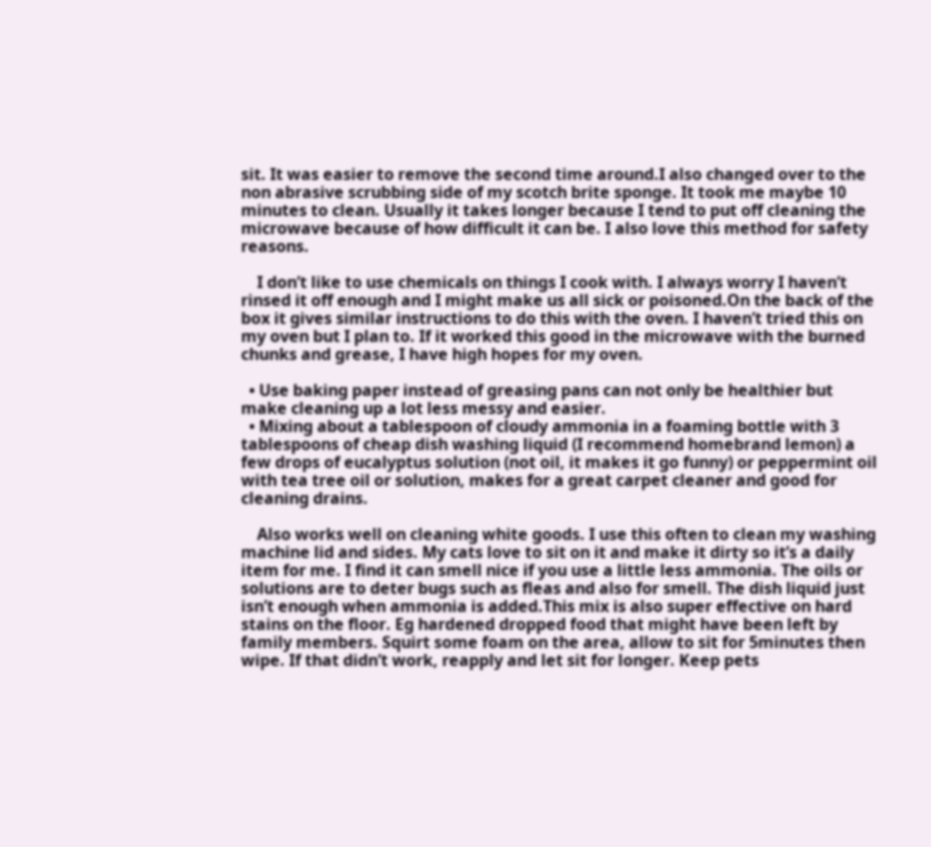sit. It was easier to remove the second time around.I also changed over to the non abrasive scrubbing side of my scotch brite sponge. It took me maybe 10 minutes to clean. Usually it takes longer because I tend to put off cleaning the microwave because of how difficult it can be. I also love this method for safety reasons.

    I don’t like to use chemicals on things I cook with. I always worry I haven’t rinsed it off enough and I might make us all sick or poisoned.On the back of the box it gives similar instructions to do this with the oven. I haven’t tried this on my oven but I plan to. If it worked this good in the microwave with the burned chunks and grease, I have high hopes for my oven.

  • Use baking paper instead of greasing pans can not only be healthier but make cleaning up a lot less messy and easier.
  • Mixing about a tablespoon of cloudy ammonia in a foaming bottle with 3 tablespoons of cheap dish washing liquid (I recommend homebrand lemon) a few drops of eucalyptus solution (not oil, it makes it go funny) or peppermint oil with tea tree oil or solution, makes for a great carpet cleaner and good for cleaning drains.

    Also works well on cleaning white goods. I use this often to clean my washing machine lid and sides. My cats love to sit on it and make it dirty so it’s a daily item for me. I find it can smell nice if you use a little less ammonia. The oils or solutions are to deter bugs such as fleas and also for smell. The dish liquid just isn’t enough when ammonia is added.This mix is also super effective on hard stains on the floor. Eg hardened dropped food that might have been left by family members. Squirt some foam on the area, allow to sit for 5minutes then wipe. If that didn’t work, reapply and let sit for longer. Keep pets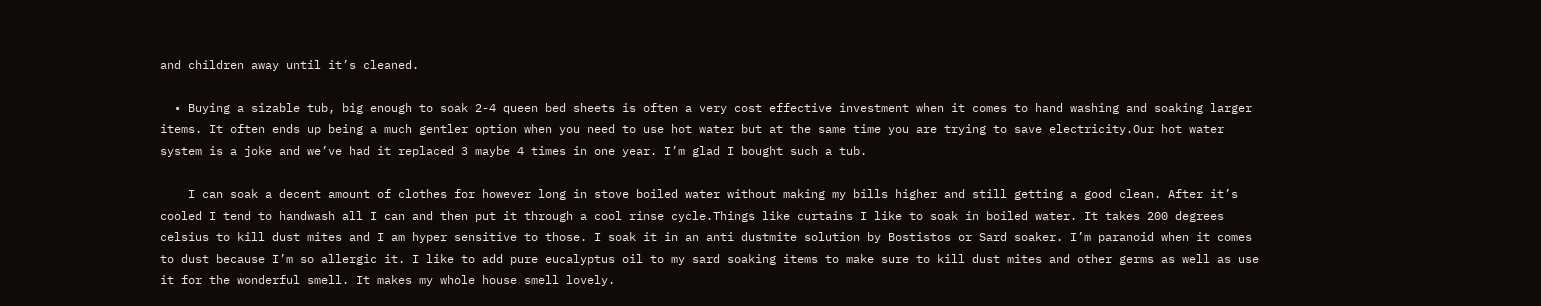and children away until it’s cleaned.

  • Buying a sizable tub, big enough to soak 2-4 queen bed sheets is often a very cost effective investment when it comes to hand washing and soaking larger items. It often ends up being a much gentler option when you need to use hot water but at the same time you are trying to save electricity.Our hot water system is a joke and we’ve had it replaced 3 maybe 4 times in one year. I’m glad I bought such a tub.

    I can soak a decent amount of clothes for however long in stove boiled water without making my bills higher and still getting a good clean. After it’s cooled I tend to handwash all I can and then put it through a cool rinse cycle.Things like curtains I like to soak in boiled water. It takes 200 degrees celsius to kill dust mites and I am hyper sensitive to those. I soak it in an anti dustmite solution by Bostistos or Sard soaker. I’m paranoid when it comes to dust because I’m so allergic it. I like to add pure eucalyptus oil to my sard soaking items to make sure to kill dust mites and other germs as well as use it for the wonderful smell. It makes my whole house smell lovely.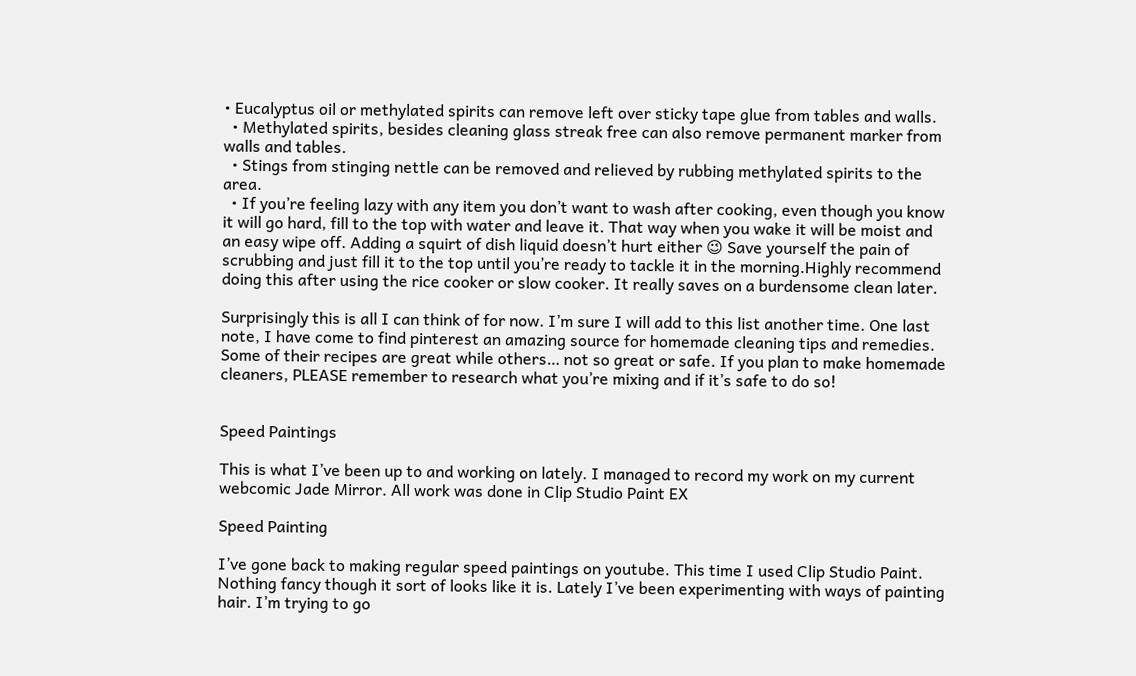• Eucalyptus oil or methylated spirits can remove left over sticky tape glue from tables and walls.
  • Methylated spirits, besides cleaning glass streak free can also remove permanent marker from walls and tables.
  • Stings from stinging nettle can be removed and relieved by rubbing methylated spirits to the area.
  • If you’re feeling lazy with any item you don’t want to wash after cooking, even though you know it will go hard, fill to the top with water and leave it. That way when you wake it will be moist and an easy wipe off. Adding a squirt of dish liquid doesn’t hurt either 😉 Save yourself the pain of scrubbing and just fill it to the top until you’re ready to tackle it in the morning.Highly recommend doing this after using the rice cooker or slow cooker. It really saves on a burdensome clean later.

Surprisingly this is all I can think of for now. I’m sure I will add to this list another time. One last note, I have come to find pinterest an amazing source for homemade cleaning tips and remedies. Some of their recipes are great while others… not so great or safe. If you plan to make homemade cleaners, PLEASE remember to research what you’re mixing and if it’s safe to do so!


Speed Paintings

This is what I’ve been up to and working on lately. I managed to record my work on my current webcomic Jade Mirror. All work was done in Clip Studio Paint EX

Speed Painting

I’ve gone back to making regular speed paintings on youtube. This time I used Clip Studio Paint. Nothing fancy though it sort of looks like it is. Lately I’ve been experimenting with ways of painting hair. I’m trying to go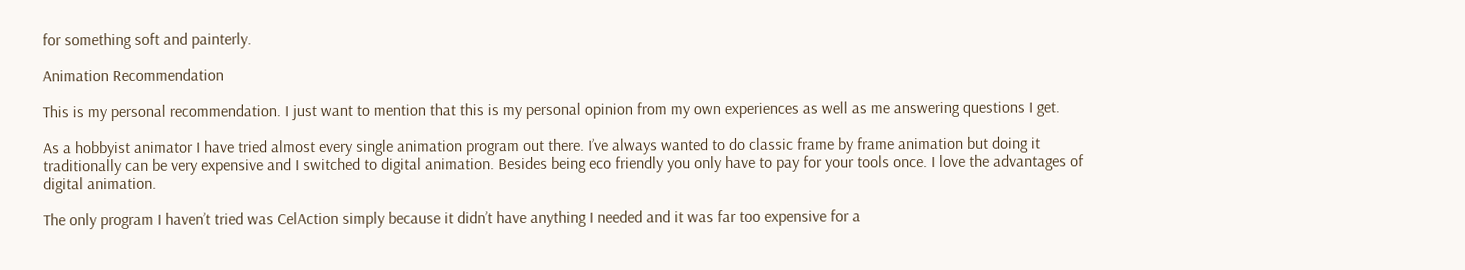for something soft and painterly.

Animation Recommendation

This is my personal recommendation. I just want to mention that this is my personal opinion from my own experiences as well as me answering questions I get.

As a hobbyist animator I have tried almost every single animation program out there. I’ve always wanted to do classic frame by frame animation but doing it traditionally can be very expensive and I switched to digital animation. Besides being eco friendly you only have to pay for your tools once. I love the advantages of digital animation.

The only program I haven’t tried was CelAction simply because it didn’t have anything I needed and it was far too expensive for a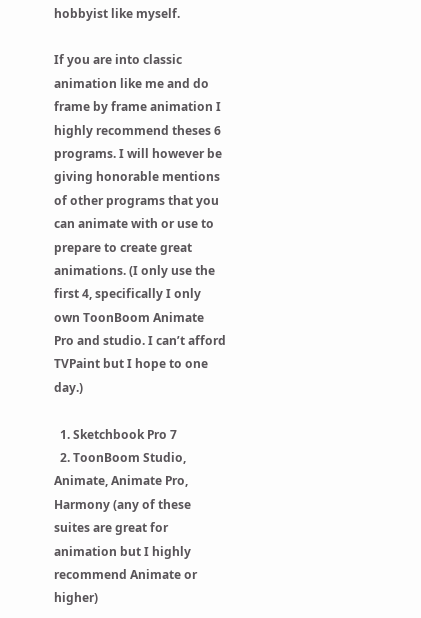hobbyist like myself.

If you are into classic animation like me and do frame by frame animation I highly recommend theses 6 programs. I will however be giving honorable mentions of other programs that you can animate with or use to prepare to create great animations. (I only use the first 4, specifically I only own ToonBoom Animate Pro and studio. I can’t afford TVPaint but I hope to one day.)

  1. Sketchbook Pro 7
  2. ToonBoom Studio, Animate, Animate Pro, Harmony (any of these suites are great for animation but I highly recommend Animate or higher)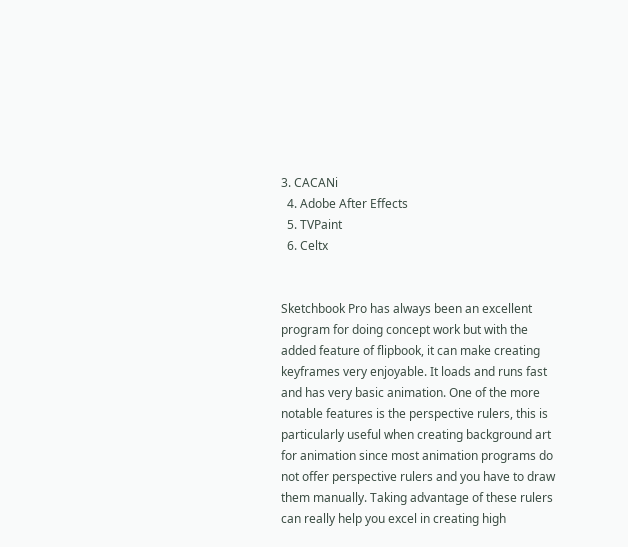3. CACANi
  4. Adobe After Effects
  5. TVPaint
  6. Celtx


Sketchbook Pro has always been an excellent program for doing concept work but with the added feature of flipbook, it can make creating keyframes very enjoyable. It loads and runs fast and has very basic animation. One of the more notable features is the perspective rulers, this is particularly useful when creating background art for animation since most animation programs do not offer perspective rulers and you have to draw them manually. Taking advantage of these rulers can really help you excel in creating high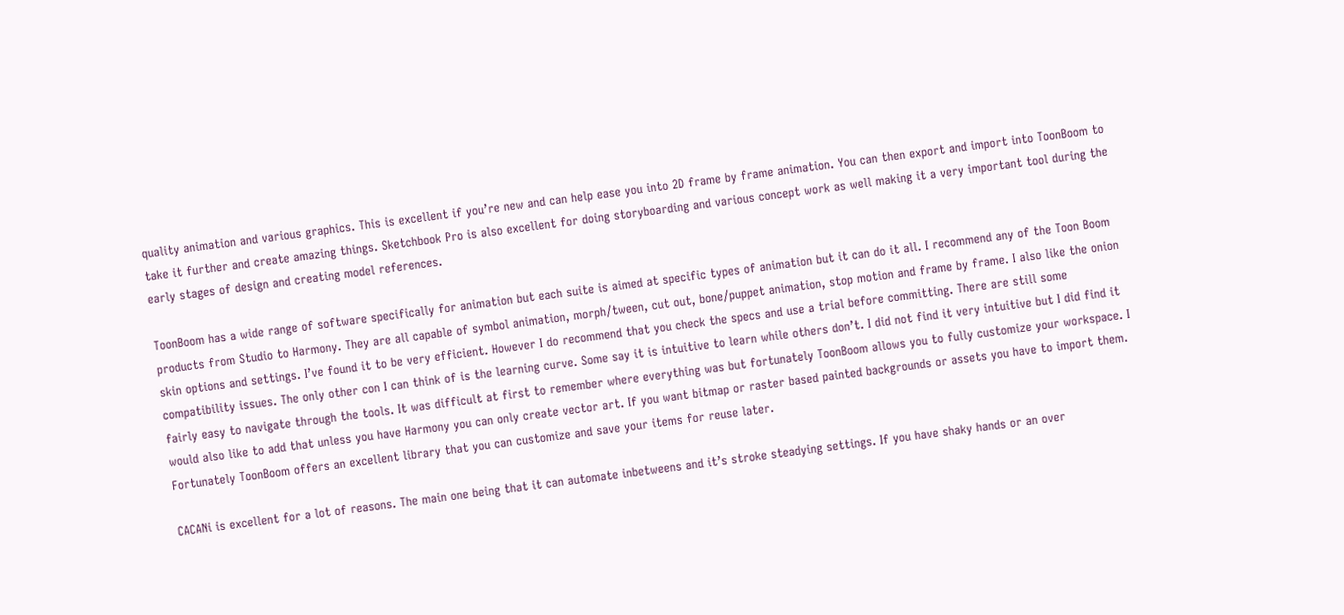quality animation and various graphics. This is excellent if you’re new and can help ease you into 2D frame by frame animation. You can then export and import into ToonBoom to take it further and create amazing things. Sketchbook Pro is also excellent for doing storyboarding and various concept work as well making it a very important tool during the early stages of design and creating model references.

ToonBoom has a wide range of software specifically for animation but each suite is aimed at specific types of animation but it can do it all. I recommend any of the Toon Boom products from Studio to Harmony. They are all capable of symbol animation, morph/tween, cut out, bone/puppet animation, stop motion and frame by frame. I also like the onion skin options and settings. I’ve found it to be very efficient. However I do recommend that you check the specs and use a trial before committing. There are still some compatibility issues. The only other con I can think of is the learning curve. Some say it is intuitive to learn while others don’t. I did not find it very intuitive but I did find it fairly easy to navigate through the tools. It was difficult at first to remember where everything was but fortunately ToonBoom allows you to fully customize your workspace. I would also like to add that unless you have Harmony you can only create vector art. If you want bitmap or raster based painted backgrounds or assets you have to import them. Fortunately ToonBoom offers an excellent library that you can customize and save your items for reuse later.

CACANi is excellent for a lot of reasons. The main one being that it can automate inbetweens and it’s stroke steadying settings. If you have shaky hands or an over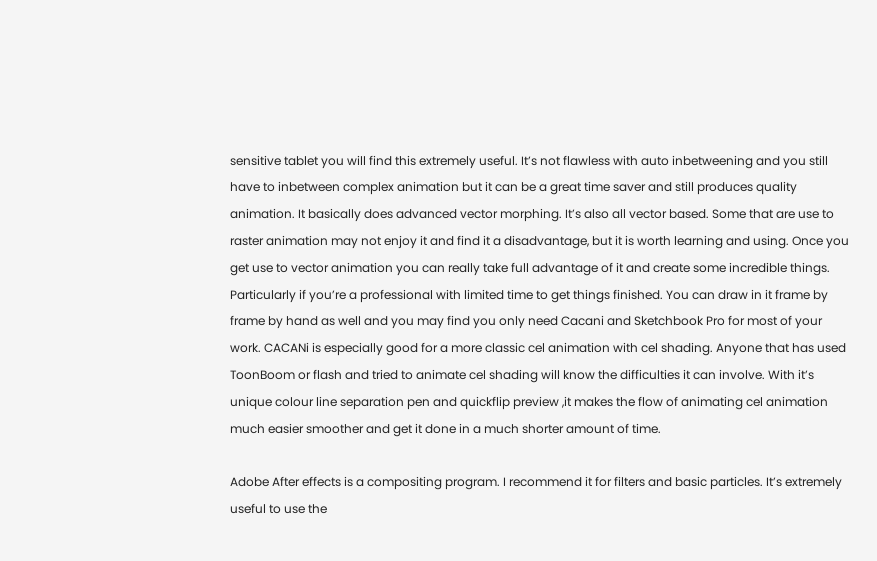sensitive tablet you will find this extremely useful. It’s not flawless with auto inbetweening and you still have to inbetween complex animation but it can be a great time saver and still produces quality animation. It basically does advanced vector morphing. It’s also all vector based. Some that are use to raster animation may not enjoy it and find it a disadvantage, but it is worth learning and using. Once you get use to vector animation you can really take full advantage of it and create some incredible things. Particularly if you’re a professional with limited time to get things finished. You can draw in it frame by frame by hand as well and you may find you only need Cacani and Sketchbook Pro for most of your work. CACANi is especially good for a more classic cel animation with cel shading. Anyone that has used ToonBoom or flash and tried to animate cel shading will know the difficulties it can involve. With it’s unique colour line separation pen and quickflip preview ,it makes the flow of animating cel animation much easier smoother and get it done in a much shorter amount of time.

Adobe After effects is a compositing program. I recommend it for filters and basic particles. It’s extremely useful to use the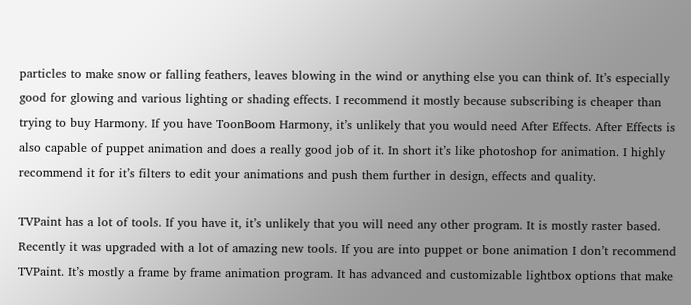particles to make snow or falling feathers, leaves blowing in the wind or anything else you can think of. It’s especially good for glowing and various lighting or shading effects. I recommend it mostly because subscribing is cheaper than trying to buy Harmony. If you have ToonBoom Harmony, it’s unlikely that you would need After Effects. After Effects is also capable of puppet animation and does a really good job of it. In short it’s like photoshop for animation. I highly recommend it for it’s filters to edit your animations and push them further in design, effects and quality.

TVPaint has a lot of tools. If you have it, it’s unlikely that you will need any other program. It is mostly raster based. Recently it was upgraded with a lot of amazing new tools. If you are into puppet or bone animation I don’t recommend TVPaint. It’s mostly a frame by frame animation program. It has advanced and customizable lightbox options that make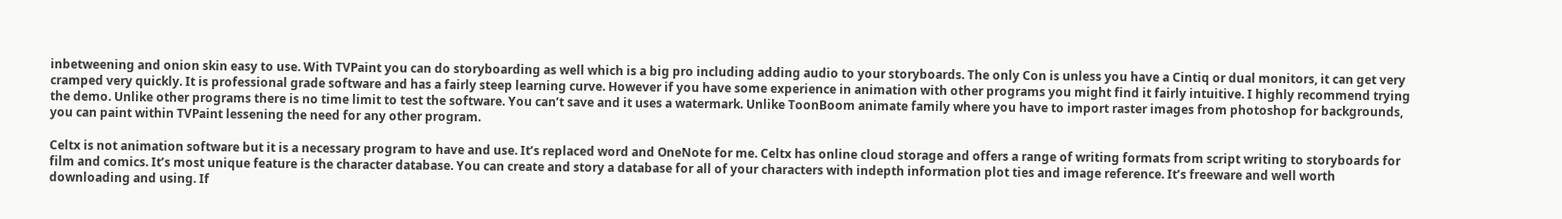inbetweening and onion skin easy to use. With TVPaint you can do storyboarding as well which is a big pro including adding audio to your storyboards. The only Con is unless you have a Cintiq or dual monitors, it can get very cramped very quickly. It is professional grade software and has a fairly steep learning curve. However if you have some experience in animation with other programs you might find it fairly intuitive. I highly recommend trying the demo. Unlike other programs there is no time limit to test the software. You can’t save and it uses a watermark. Unlike ToonBoom animate family where you have to import raster images from photoshop for backgrounds, you can paint within TVPaint lessening the need for any other program.

Celtx is not animation software but it is a necessary program to have and use. It’s replaced word and OneNote for me. Celtx has online cloud storage and offers a range of writing formats from script writing to storyboards for film and comics. It’s most unique feature is the character database. You can create and story a database for all of your characters with indepth information plot ties and image reference. It’s freeware and well worth downloading and using. If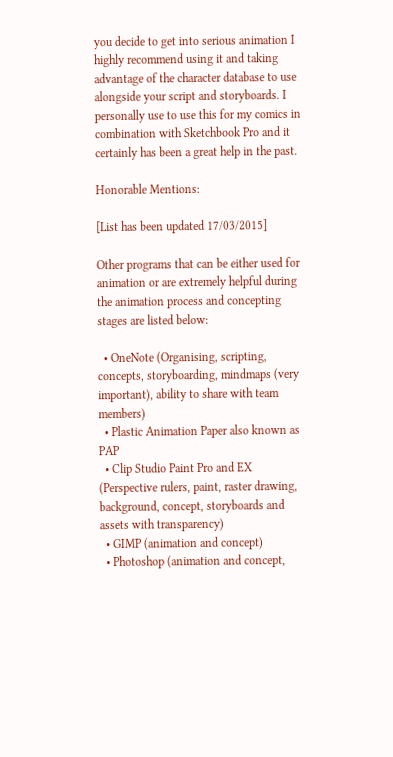you decide to get into serious animation I highly recommend using it and taking advantage of the character database to use alongside your script and storyboards. I personally use to use this for my comics in combination with Sketchbook Pro and it certainly has been a great help in the past.

Honorable Mentions:

[List has been updated 17/03/2015]

Other programs that can be either used for animation or are extremely helpful during the animation process and concepting stages are listed below:

  • OneNote (Organising, scripting, concepts, storyboarding, mindmaps (very  important), ability to share with team members)
  • Plastic Animation Paper also known as PAP
  • Clip Studio Paint Pro and EX (Perspective rulers, paint, raster drawing, background, concept, storyboards and assets with transparency)
  • GIMP (animation and concept)
  • Photoshop (animation and concept,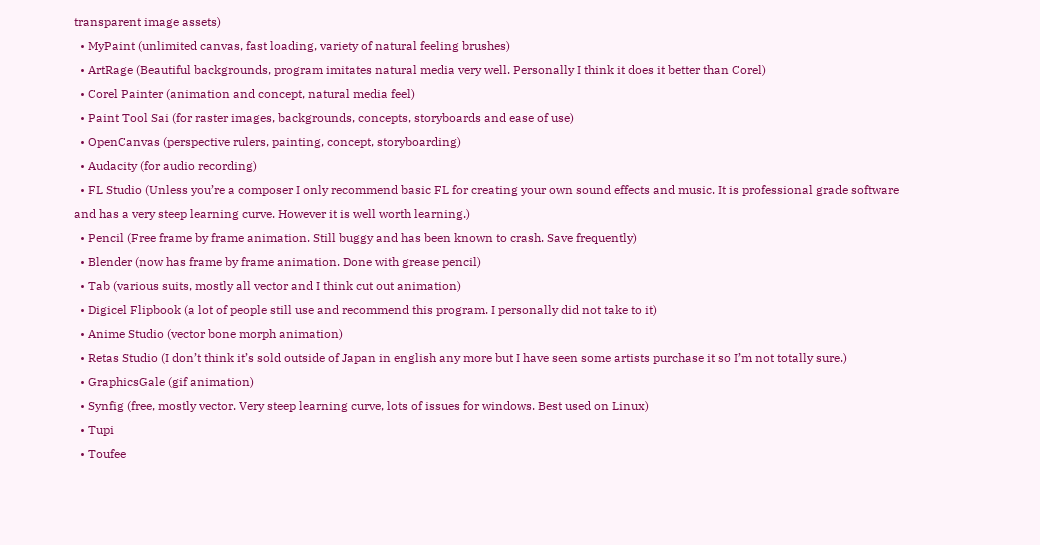transparent image assets)
  • MyPaint (unlimited canvas, fast loading, variety of natural feeling brushes)
  • ArtRage (Beautiful backgrounds, program imitates natural media very well. Personally I think it does it better than Corel)
  • Corel Painter (animation and concept, natural media feel)
  • Paint Tool Sai (for raster images, backgrounds, concepts, storyboards and ease of use)
  • OpenCanvas (perspective rulers, painting, concept, storyboarding)
  • Audacity (for audio recording)
  • FL Studio (Unless you’re a composer I only recommend basic FL for creating your own sound effects and music. It is professional grade software and has a very steep learning curve. However it is well worth learning.)
  • Pencil (Free frame by frame animation. Still buggy and has been known to crash. Save frequently)
  • Blender (now has frame by frame animation. Done with grease pencil)
  • Tab (various suits, mostly all vector and I think cut out animation)
  • Digicel Flipbook (a lot of people still use and recommend this program. I personally did not take to it)
  • Anime Studio (vector bone morph animation)
  • Retas Studio (I don’t think it’s sold outside of Japan in english any more but I have seen some artists purchase it so I’m not totally sure.)
  • GraphicsGale (gif animation)
  • Synfig (free, mostly vector. Very steep learning curve, lots of issues for windows. Best used on Linux)
  • Tupi
  • Toufee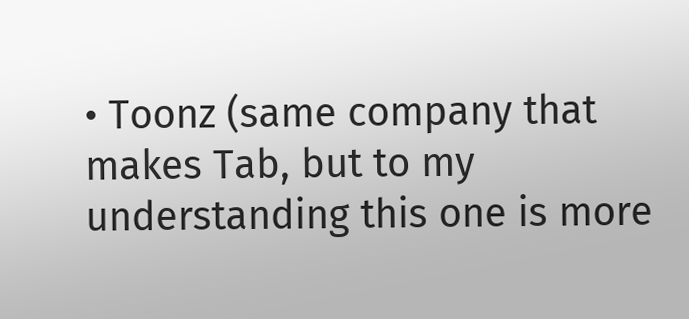• Toonz (same company that makes Tab, but to my understanding this one is more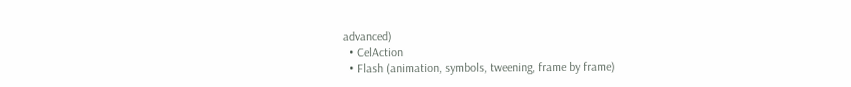advanced)
  • CelAction
  • Flash (animation, symbols, tweening, frame by frame)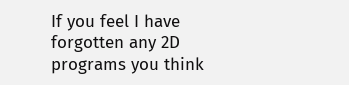If you feel I have forgotten any 2D programs you think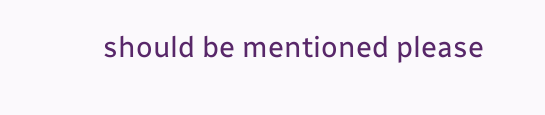should be mentioned please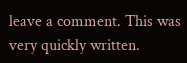leave a comment. This was very quickly written.